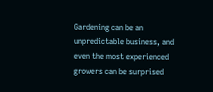Gardening can be an unpredictable business, and even the most experienced growers can be surprised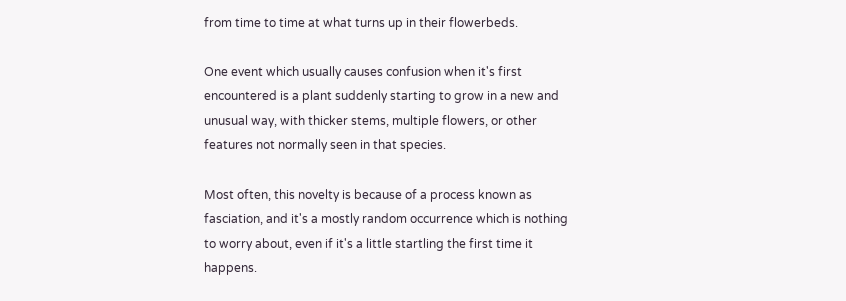from time to time at what turns up in their flowerbeds.

One event which usually causes confusion when it's first encountered is a plant suddenly starting to grow in a new and unusual way, with thicker stems, multiple flowers, or other features not normally seen in that species.

Most often, this novelty is because of a process known as fasciation, and it's a mostly random occurrence which is nothing to worry about, even if it's a little startling the first time it happens.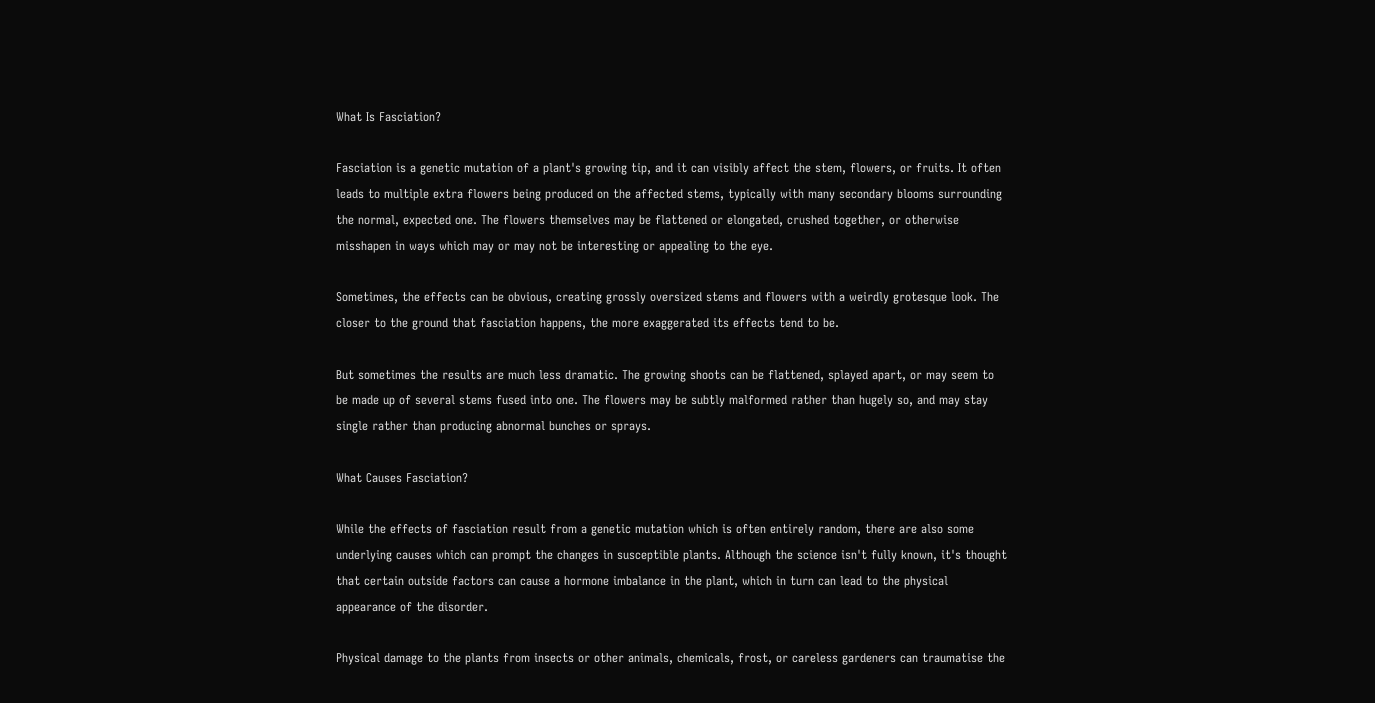What Is Fasciation?

Fasciation is a genetic mutation of a plant's growing tip, and it can visibly affect the stem, flowers, or fruits. It often leads to multiple extra flowers being produced on the affected stems, typically with many secondary blooms surrounding the normal, expected one. The flowers themselves may be flattened or elongated, crushed together, or otherwise misshapen in ways which may or may not be interesting or appealing to the eye.

Sometimes, the effects can be obvious, creating grossly oversized stems and flowers with a weirdly grotesque look. The closer to the ground that fasciation happens, the more exaggerated its effects tend to be.

But sometimes the results are much less dramatic. The growing shoots can be flattened, splayed apart, or may seem to be made up of several stems fused into one. The flowers may be subtly malformed rather than hugely so, and may stay single rather than producing abnormal bunches or sprays.

What Causes Fasciation?

While the effects of fasciation result from a genetic mutation which is often entirely random, there are also some underlying causes which can prompt the changes in susceptible plants. Although the science isn't fully known, it's thought that certain outside factors can cause a hormone imbalance in the plant, which in turn can lead to the physical appearance of the disorder.

Physical damage to the plants from insects or other animals, chemicals, frost, or careless gardeners can traumatise the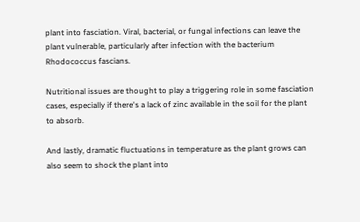plant into fasciation. Viral, bacterial, or fungal infections can leave the plant vulnerable, particularly after infection with the bacterium Rhodococcus fascians.

Nutritional issues are thought to play a triggering role in some fasciation cases, especially if there's a lack of zinc available in the soil for the plant to absorb.

And lastly, dramatic fluctuations in temperature as the plant grows can also seem to shock the plant into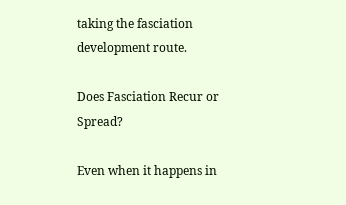taking the fasciation development route.

Does Fasciation Recur or Spread?

Even when it happens in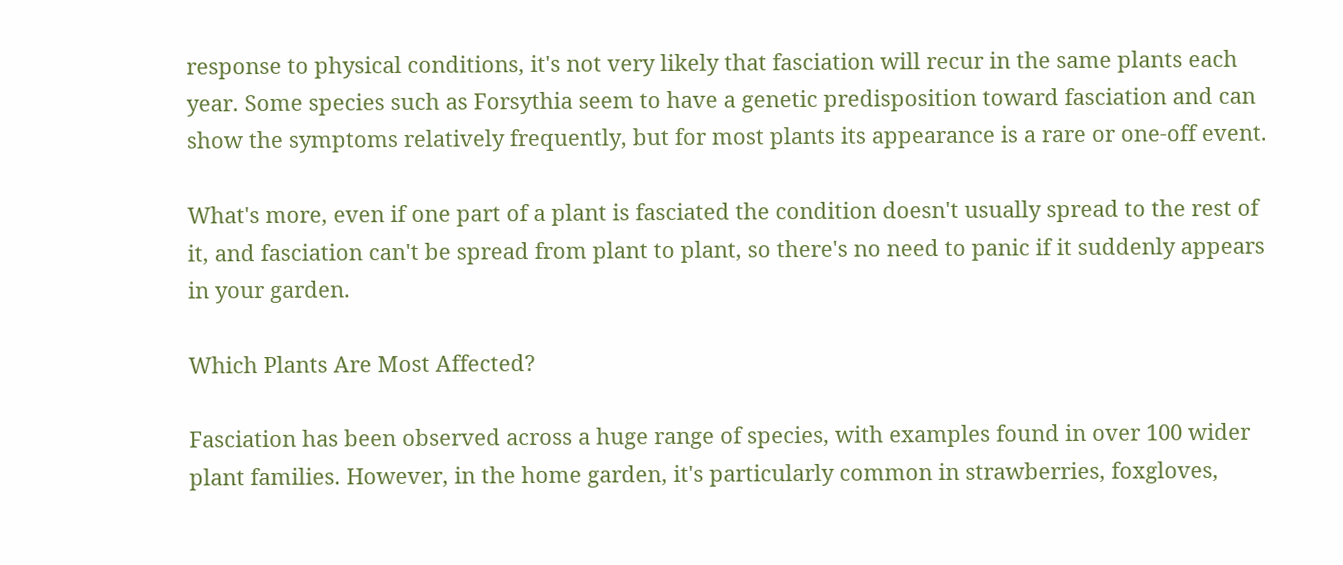response to physical conditions, it's not very likely that fasciation will recur in the same plants each year. Some species such as Forsythia seem to have a genetic predisposition toward fasciation and can show the symptoms relatively frequently, but for most plants its appearance is a rare or one-off event.

What's more, even if one part of a plant is fasciated the condition doesn't usually spread to the rest of it, and fasciation can't be spread from plant to plant, so there's no need to panic if it suddenly appears in your garden.

Which Plants Are Most Affected?

Fasciation has been observed across a huge range of species, with examples found in over 100 wider plant families. However, in the home garden, it's particularly common in strawberries, foxgloves,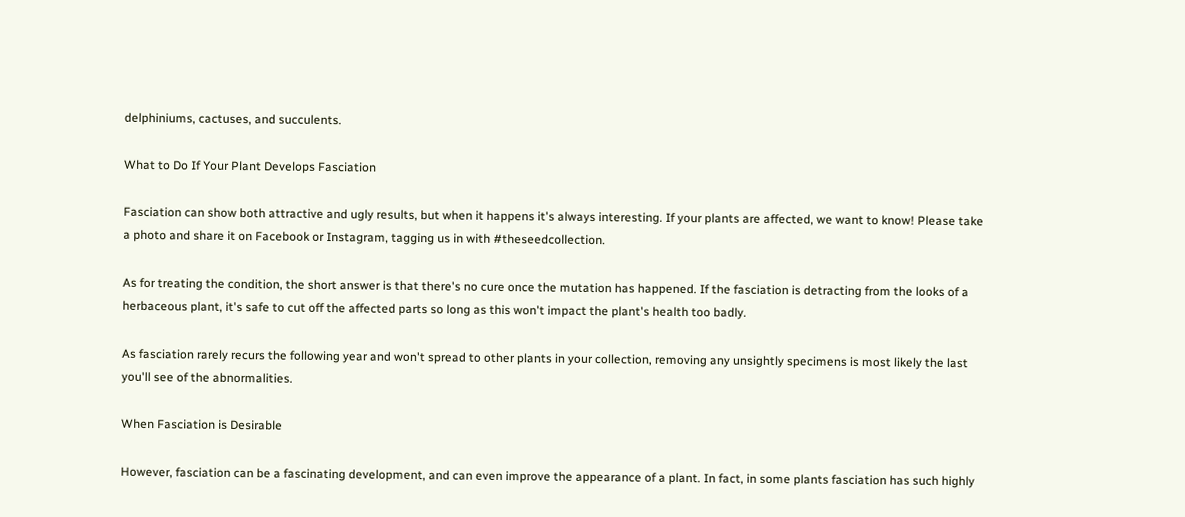delphiniums, cactuses, and succulents.

What to Do If Your Plant Develops Fasciation

Fasciation can show both attractive and ugly results, but when it happens it's always interesting. If your plants are affected, we want to know! Please take a photo and share it on Facebook or Instagram, tagging us in with #theseedcollection.

As for treating the condition, the short answer is that there's no cure once the mutation has happened. If the fasciation is detracting from the looks of a herbaceous plant, it's safe to cut off the affected parts so long as this won't impact the plant's health too badly.

As fasciation rarely recurs the following year and won't spread to other plants in your collection, removing any unsightly specimens is most likely the last you'll see of the abnormalities.

When Fasciation is Desirable

However, fasciation can be a fascinating development, and can even improve the appearance of a plant. In fact, in some plants fasciation has such highly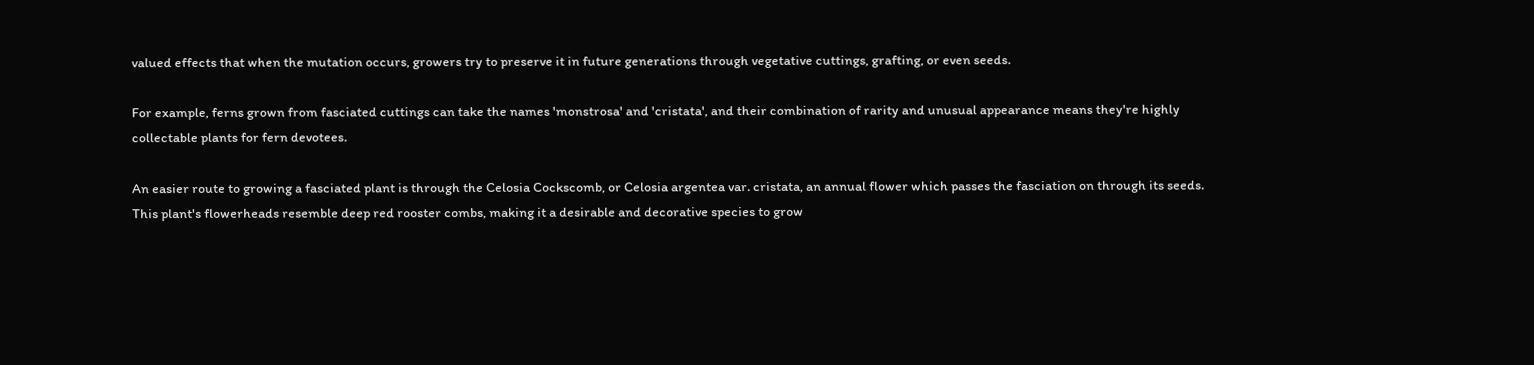valued effects that when the mutation occurs, growers try to preserve it in future generations through vegetative cuttings, grafting, or even seeds.

For example, ferns grown from fasciated cuttings can take the names 'monstrosa' and 'cristata', and their combination of rarity and unusual appearance means they're highly collectable plants for fern devotees.

An easier route to growing a fasciated plant is through the Celosia Cockscomb, or Celosia argentea var. cristata, an annual flower which passes the fasciation on through its seeds. This plant's flowerheads resemble deep red rooster combs, making it a desirable and decorative species to grow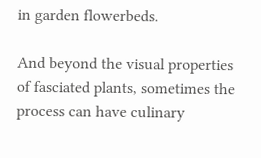in garden flowerbeds.

And beyond the visual properties of fasciated plants, sometimes the process can have culinary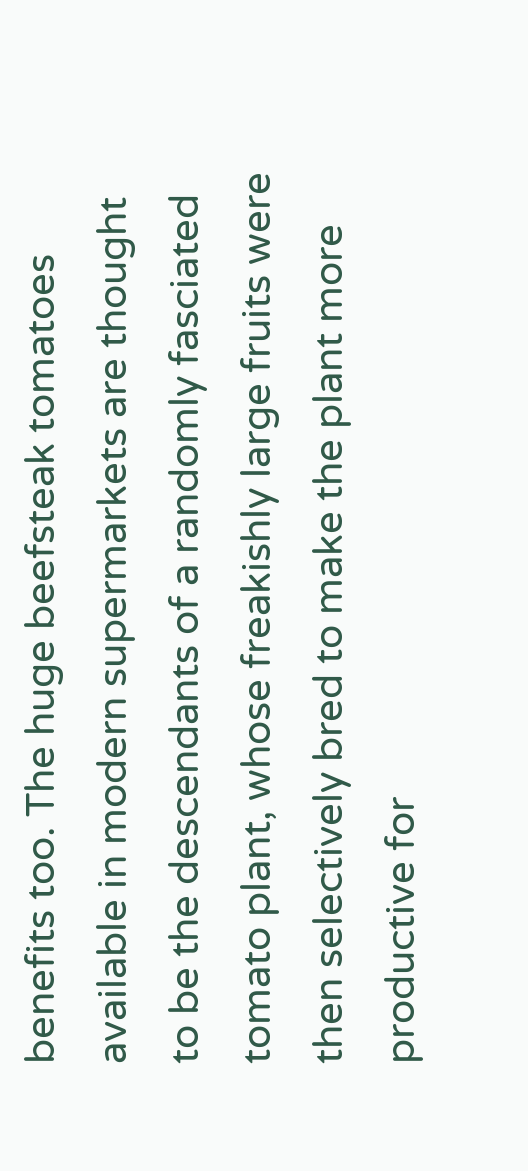benefits too. The huge beefsteak tomatoes available in modern supermarkets are thought to be the descendants of a randomly fasciated tomato plant, whose freakishly large fruits were then selectively bred to make the plant more productive for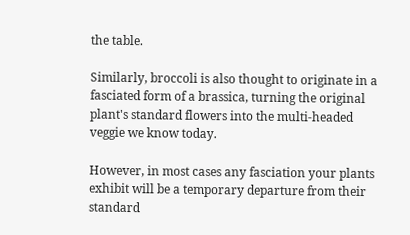the table.

Similarly, broccoli is also thought to originate in a fasciated form of a brassica, turning the original plant's standard flowers into the multi-headed veggie we know today.

However, in most cases any fasciation your plants exhibit will be a temporary departure from their standard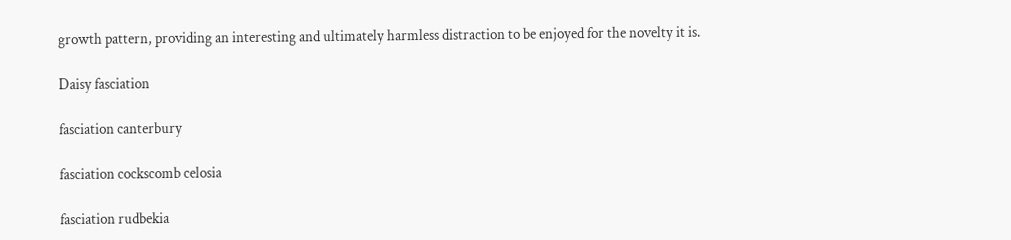growth pattern, providing an interesting and ultimately harmless distraction to be enjoyed for the novelty it is.

Daisy fasciation

fasciation canterbury

fasciation cockscomb celosia

fasciation rudbekia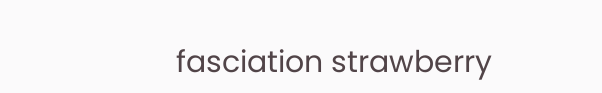fasciation strawberry